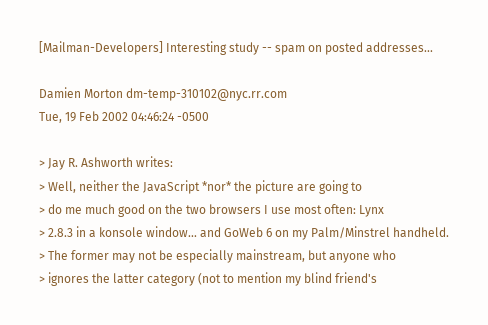[Mailman-Developers] Interesting study -- spam on posted addresses...

Damien Morton dm-temp-310102@nyc.rr.com
Tue, 19 Feb 2002 04:46:24 -0500

> Jay R. Ashworth writes:
> Well, neither the JavaScript *nor* the picture are going to
> do me much good on the two browsers I use most often: Lynx
> 2.8.3 in a konsole window... and GoWeb 6 on my Palm/Minstrel handheld.
> The former may not be especially mainstream, but anyone who
> ignores the latter category (not to mention my blind friend's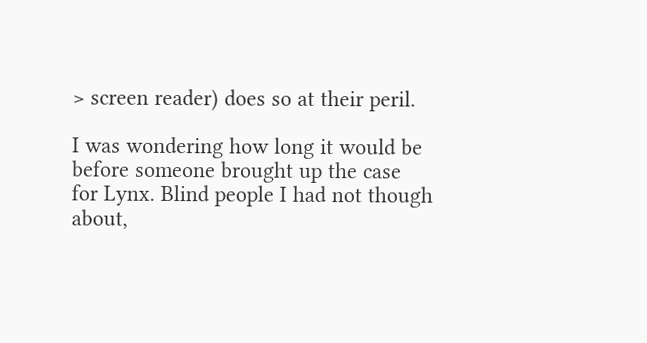> screen reader) does so at their peril.

I was wondering how long it would be before someone brought up the case
for Lynx. Blind people I had not though about,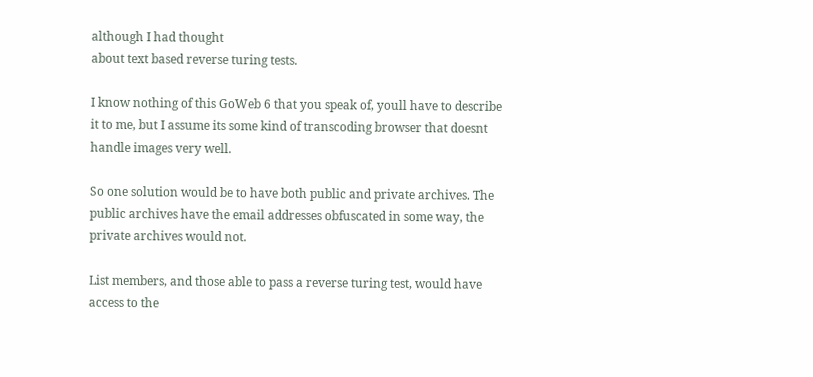although I had thought
about text based reverse turing tests.

I know nothing of this GoWeb 6 that you speak of, youll have to describe
it to me, but I assume its some kind of transcoding browser that doesnt
handle images very well.

So one solution would be to have both public and private archives. The
public archives have the email addresses obfuscated in some way, the
private archives would not.

List members, and those able to pass a reverse turing test, would have
access to the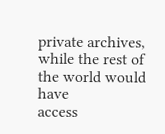private archives, while the rest of the world would have
access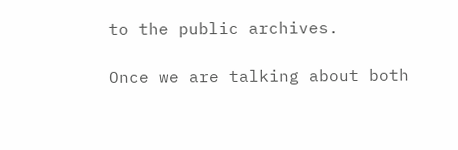to the public archives.

Once we are talking about both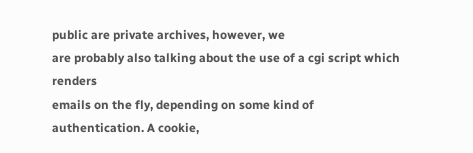public are private archives, however, we
are probably also talking about the use of a cgi script which renders
emails on the fly, depending on some kind of authentication. A cookie,